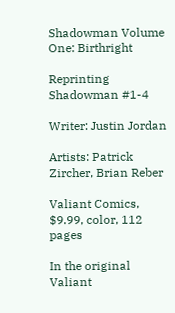Shadowman Volume One: Birthright

Reprinting Shadowman #1-4

Writer: Justin Jordan

Artists: Patrick Zircher, Brian Reber

Valiant Comics, $9.99, color, 112 pages

In the original Valiant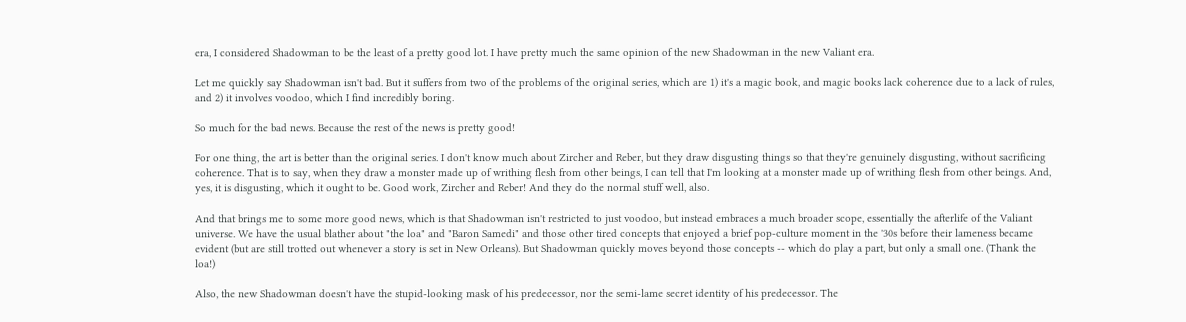era, I considered Shadowman to be the least of a pretty good lot. I have pretty much the same opinion of the new Shadowman in the new Valiant era.

Let me quickly say Shadowman isn't bad. But it suffers from two of the problems of the original series, which are 1) it's a magic book, and magic books lack coherence due to a lack of rules, and 2) it involves voodoo, which I find incredibly boring.

So much for the bad news. Because the rest of the news is pretty good!

For one thing, the art is better than the original series. I don't know much about Zircher and Reber, but they draw disgusting things so that they're genuinely disgusting, without sacrificing coherence. That is to say, when they draw a monster made up of writhing flesh from other beings, I can tell that I'm looking at a monster made up of writhing flesh from other beings. And, yes, it is disgusting, which it ought to be. Good work, Zircher and Reber! And they do the normal stuff well, also.

And that brings me to some more good news, which is that Shadowman isn't restricted to just voodoo, but instead embraces a much broader scope, essentially the afterlife of the Valiant universe. We have the usual blather about "the loa" and "Baron Samedi" and those other tired concepts that enjoyed a brief pop-culture moment in the '30s before their lameness became evident (but are still trotted out whenever a story is set in New Orleans). But Shadowman quickly moves beyond those concepts -- which do play a part, but only a small one. (Thank the loa!)

Also, the new Shadowman doesn't have the stupid-looking mask of his predecessor, nor the semi-lame secret identity of his predecessor. The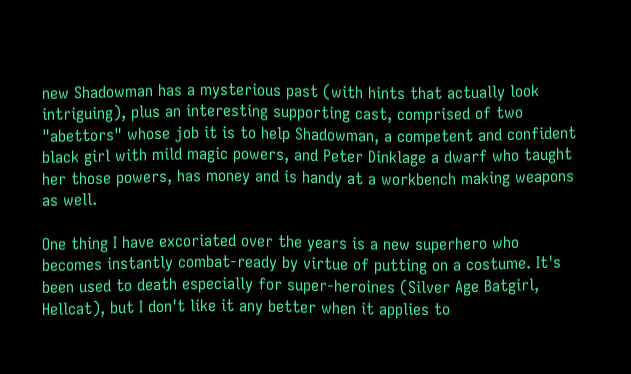new Shadowman has a mysterious past (with hints that actually look intriguing), plus an interesting supporting cast, comprised of two "abettors" whose job it is to help Shadowman, a competent and confident black girl with mild magic powers, and Peter Dinklage a dwarf who taught her those powers, has money and is handy at a workbench making weapons as well.

One thing I have excoriated over the years is a new superhero who becomes instantly combat-ready by virtue of putting on a costume. It's been used to death especially for super-heroines (Silver Age Batgirl, Hellcat), but I don't like it any better when it applies to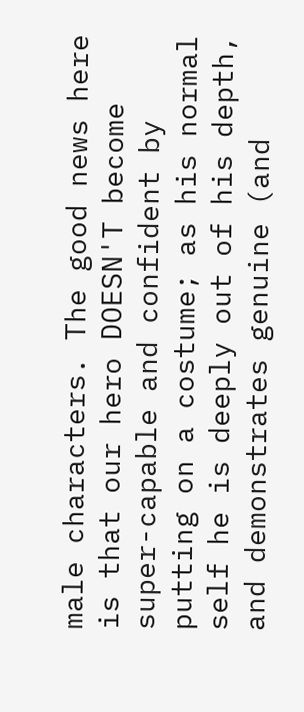male characters. The good news here is that our hero DOESN'T become super-capable and confident by putting on a costume; as his normal self he is deeply out of his depth, and demonstrates genuine (and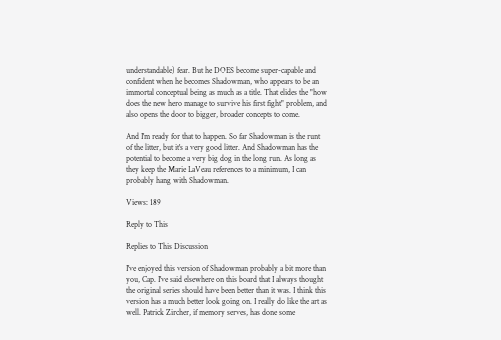understandable) fear. But he DOES become super-capable and confident when he becomes Shadowman, who appears to be an immortal conceptual being as much as a title. That elides the "how does the new hero manage to survive his first fight" problem, and also opens the door to bigger, broader concepts to come.

And I'm ready for that to happen. So far Shadowman is the runt of the litter, but it's a very good litter. And Shadowman has the potential to become a very big dog in the long run. As long as they keep the Marie LaVeau references to a minimum, I can probably hang with Shadowman.

Views: 189

Reply to This

Replies to This Discussion

I've enjoyed this version of Shadowman probably a bit more than you, Cap. I've said elsewhere on this board that I always thought the original series should have been better than it was. I think this version has a much better look going on. I really do like the art as well. Patrick Zircher, if memory serves, has done some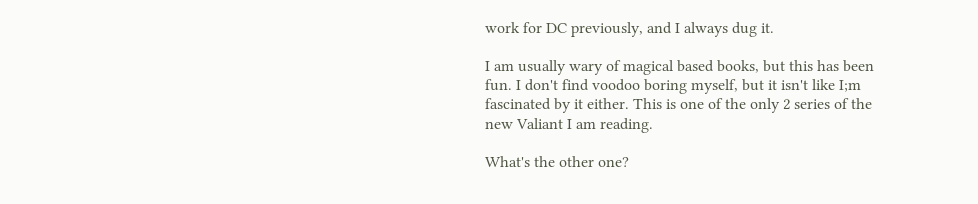work for DC previously, and I always dug it.

I am usually wary of magical based books, but this has been fun. I don't find voodoo boring myself, but it isn't like I;m fascinated by it either. This is one of the only 2 series of the new Valiant I am reading.

What's the other one?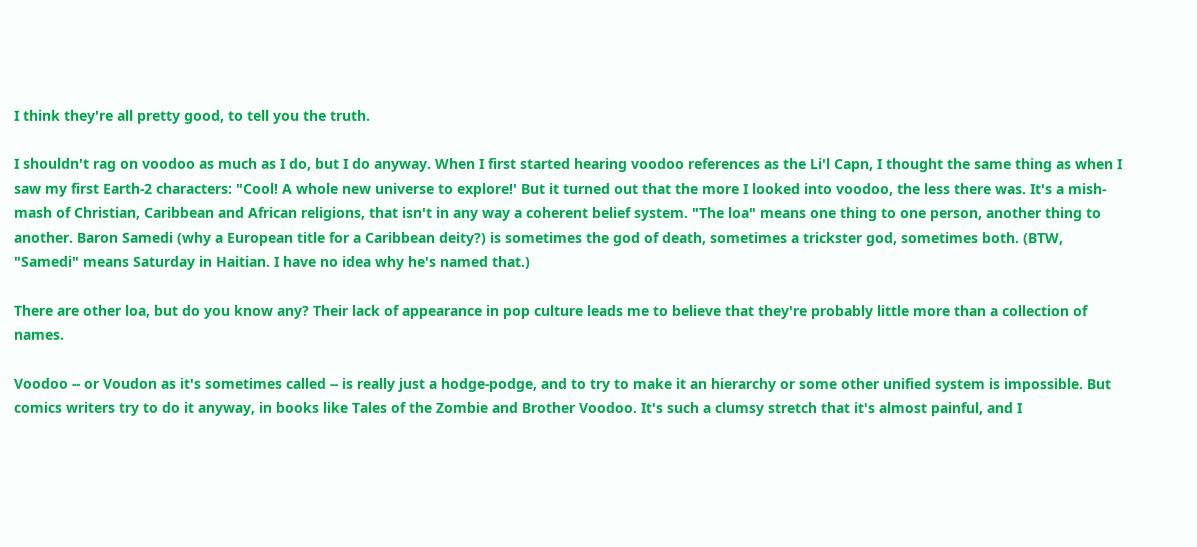I think they're all pretty good, to tell you the truth.

I shouldn't rag on voodoo as much as I do, but I do anyway. When I first started hearing voodoo references as the Li'l Capn, I thought the same thing as when I saw my first Earth-2 characters: "Cool! A whole new universe to explore!' But it turned out that the more I looked into voodoo, the less there was. It's a mish-mash of Christian, Caribbean and African religions, that isn't in any way a coherent belief system. "The loa" means one thing to one person, another thing to another. Baron Samedi (why a European title for a Caribbean deity?) is sometimes the god of death, sometimes a trickster god, sometimes both. (BTW, "Samedi" means Saturday in Haitian. I have no idea why he's named that.)

There are other loa, but do you know any? Their lack of appearance in pop culture leads me to believe that they're probably little more than a collection of names.

Voodoo -- or Voudon as it's sometimes called -- is really just a hodge-podge, and to try to make it an hierarchy or some other unified system is impossible. But comics writers try to do it anyway, in books like Tales of the Zombie and Brother Voodoo. It's such a clumsy stretch that it's almost painful, and I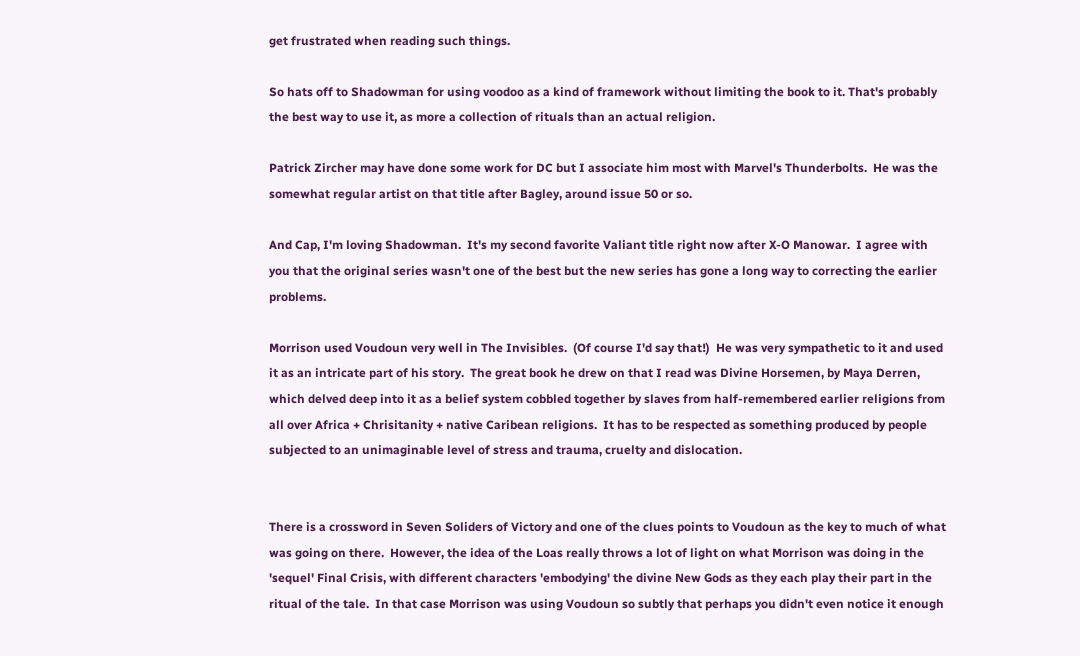get frustrated when reading such things.

So hats off to Shadowman for using voodoo as a kind of framework without limiting the book to it. That's probably the best way to use it, as more a collection of rituals than an actual religion.

Patrick Zircher may have done some work for DC but I associate him most with Marvel's Thunderbolts.  He was the somewhat regular artist on that title after Bagley, around issue 50 or so.

And Cap, I'm loving Shadowman.  It's my second favorite Valiant title right now after X-O Manowar.  I agree with you that the original series wasn't one of the best but the new series has gone a long way to correcting the earlier problems.

Morrison used Voudoun very well in The Invisibles.  (Of course I'd say that!)  He was very sympathetic to it and used it as an intricate part of his story.  The great book he drew on that I read was Divine Horsemen, by Maya Derren, which delved deep into it as a belief system cobbled together by slaves from half-remembered earlier religions from all over Africa + Chrisitanity + native Caribean religions.  It has to be respected as something produced by people subjected to an unimaginable level of stress and trauma, cruelty and dislocation.


There is a crossword in Seven Soliders of Victory and one of the clues points to Voudoun as the key to much of what was going on there.  However, the idea of the Loas really throws a lot of light on what Morrison was doing in the 'sequel' Final Crisis, with different characters 'embodying' the divine New Gods as they each play their part in the ritual of the tale.  In that case Morrison was using Voudoun so subtly that perhaps you didn't even notice it enough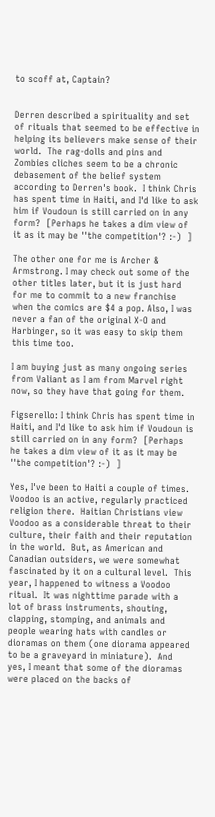to scoff at, Captain?


Derren described a spirituality and set of rituals that seemed to be effective in helping its believers make sense of their world.  The rag-dolls and pins and Zombies cliches seem to be a chronic debasement of the belief system according to Derren's book.  I think Chris has spent time in Haiti, and I'd like to ask him if Voudoun is still carried on in any form?  [Perhaps he takes a dim view of it as it may be ''the competition'? :-)  ]

The other one for me is Archer & Armstrong. I may check out some of the other titles later, but it is just hard for me to commit to a new franchise when the comics are $4 a pop. Also, I was never a fan of the original X-O and Harbinger, so it was easy to skip them this time too.

I am buying just as many ongoing series from Valiant as I am from Marvel right now, so they have that going for them.

Figserello: I think Chris has spent time in Haiti, and I'd like to ask him if Voudoun is still carried on in any form?  [Perhaps he takes a dim view of it as it may be ''the competition'? :-)  ]

Yes, I've been to Haiti a couple of times.  Voodoo is an active, regularly practiced religion there.  Haitian Christians view Voodoo as a considerable threat to their culture, their faith and their reputation in the world.  But, as American and Canadian outsiders, we were somewhat fascinated by it on a cultural level.  This year, I happened to witness a Voodoo ritual.  It was nighttime parade with a lot of brass instruments, shouting, clapping, stomping, and animals and people wearing hats with candles or dioramas on them (one diorama appeared to be a graveyard in miniature).  And yes, I meant that some of the dioramas were placed on the backs of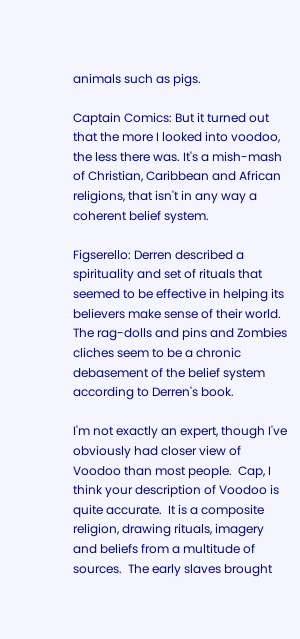animals such as pigs.

Captain Comics: But it turned out that the more I looked into voodoo, the less there was. It's a mish-mash of Christian, Caribbean and African religions, that isn't in any way a coherent belief system.

Figserello: Derren described a spirituality and set of rituals that seemed to be effective in helping its believers make sense of their world.  The rag-dolls and pins and Zombies cliches seem to be a chronic debasement of the belief system according to Derren's book.

I'm not exactly an expert, though I've obviously had closer view of Voodoo than most people.  Cap, I think your description of Voodoo is quite accurate.  It is a composite religion, drawing rituals, imagery and beliefs from a multitude of sources.  The early slaves brought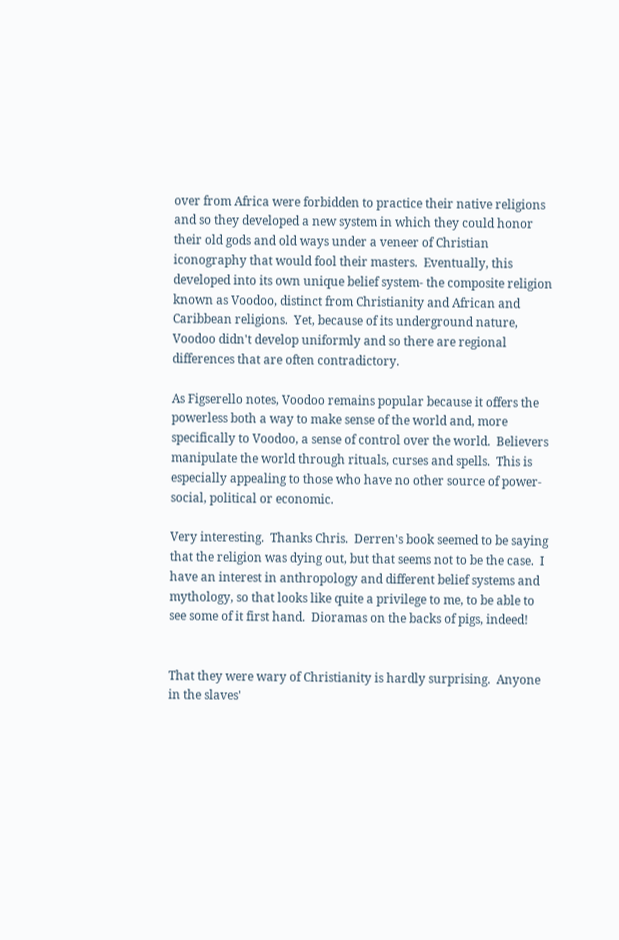over from Africa were forbidden to practice their native religions and so they developed a new system in which they could honor their old gods and old ways under a veneer of Christian iconography that would fool their masters.  Eventually, this developed into its own unique belief system- the composite religion known as Voodoo, distinct from Christianity and African and Caribbean religions.  Yet, because of its underground nature, Voodoo didn't develop uniformly and so there are regional differences that are often contradictory.

As Figserello notes, Voodoo remains popular because it offers the powerless both a way to make sense of the world and, more specifically to Voodoo, a sense of control over the world.  Believers manipulate the world through rituals, curses and spells.  This is especially appealing to those who have no other source of power- social, political or economic.

Very interesting.  Thanks Chris.  Derren's book seemed to be saying that the religion was dying out, but that seems not to be the case.  I have an interest in anthropology and different belief systems and mythology, so that looks like quite a privilege to me, to be able to see some of it first hand.  Dioramas on the backs of pigs, indeed!


That they were wary of Christianity is hardly surprising.  Anyone in the slaves'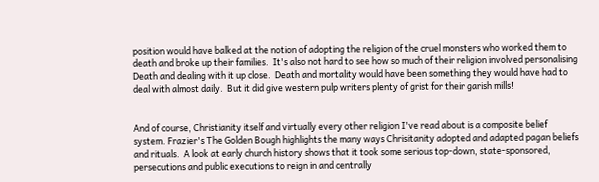position would have balked at the notion of adopting the religion of the cruel monsters who worked them to death and broke up their families.  It's also not hard to see how so much of their religion involved personalising Death and dealing with it up close.  Death and mortality would have been something they would have had to deal with almost daily.  But it did give western pulp writers plenty of grist for their garish mills!


And of course, Christianity itself and virtually every other religion I've read about is a composite belief system. Frazier's The Golden Bough highlights the many ways Chrisitanity adopted and adapted pagan beliefs and rituals.  A look at early church history shows that it took some serious top-down, state-sponsored, persecutions and public executions to reign in and centrally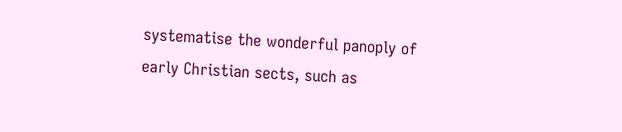systematise the wonderful panoply of early Christian sects, such as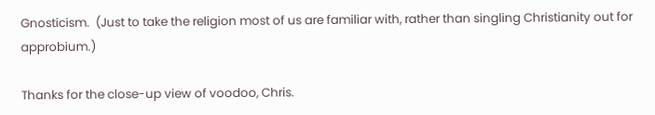Gnosticism.  (Just to take the religion most of us are familiar with, rather than singling Christianity out for approbium.)

Thanks for the close-up view of voodoo, Chris.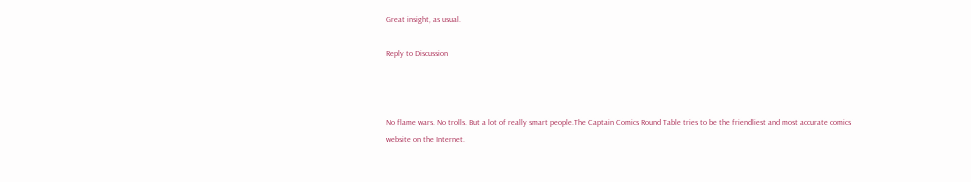Great insight, as usual.

Reply to Discussion



No flame wars. No trolls. But a lot of really smart people.The Captain Comics Round Table tries to be the friendliest and most accurate comics website on the Internet.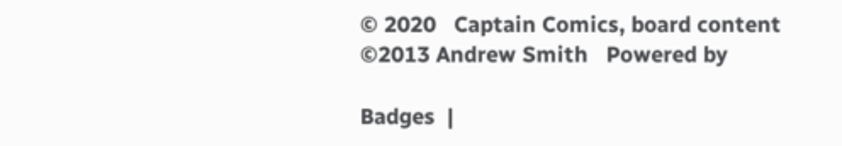© 2020   Captain Comics, board content ©2013 Andrew Smith   Powered by

Badges  |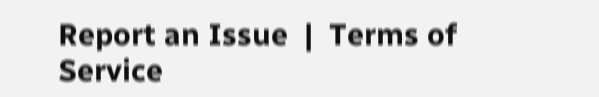Report an Issue  |  Terms of Service